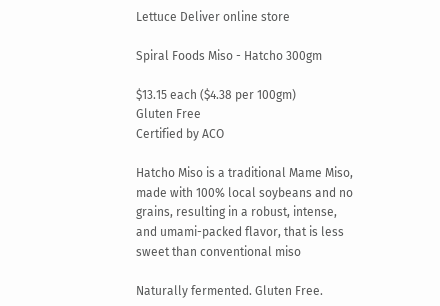Lettuce Deliver online store

Spiral Foods Miso - Hatcho 300gm

$13.15 each ($4.38 per 100gm)
Gluten Free
Certified by ACO

Hatcho Miso is a traditional Mame Miso, made with 100% local soybeans and no grains, resulting in a robust, intense, and umami-packed flavor, that is less sweet than conventional miso

Naturally fermented. Gluten Free.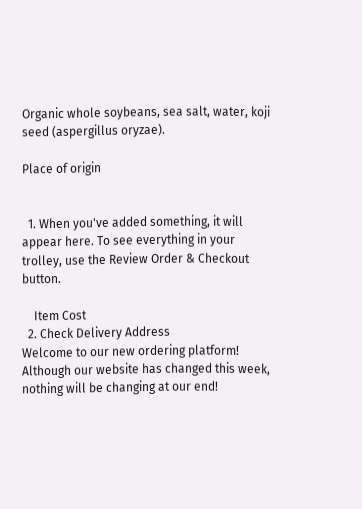Organic whole soybeans, sea salt, water, koji seed (aspergillus oryzae).

Place of origin


  1. When you've added something, it will appear here. To see everything in your trolley, use the Review Order & Checkout button.

    Item Cost
  2. Check Delivery Address
Welcome to our new ordering platform!
Although our website has changed this week, nothing will be changing at our end!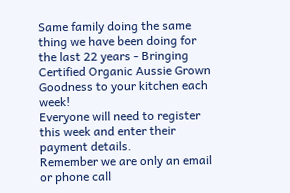Same family doing the same thing we have been doing for the last 22 years - Bringing Certified Organic Aussie Grown Goodness to your kitchen each week!
Everyone will need to register this week and enter their payment details.
Remember we are only an email or phone call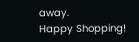away.
Happy Shopping!